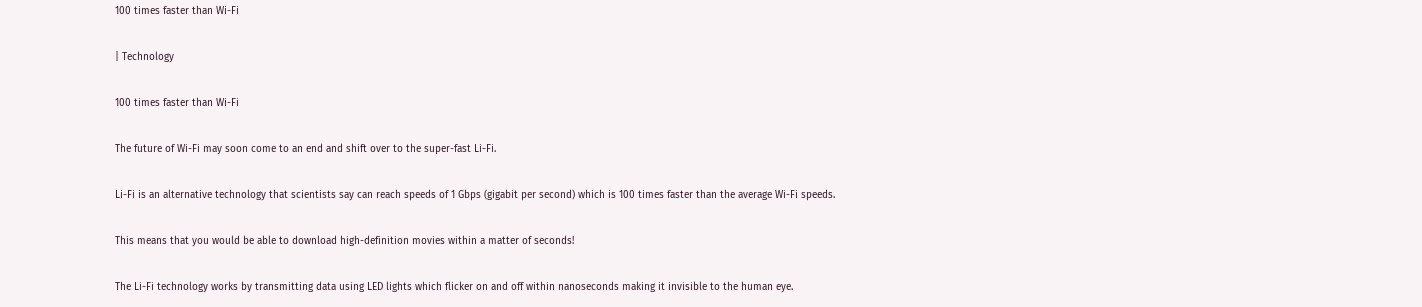100 times faster than Wi-Fi

| Technology

100 times faster than Wi-Fi

The future of Wi-Fi may soon come to an end and shift over to the super-fast Li-Fi.

Li-Fi is an alternative technology that scientists say can reach speeds of 1 Gbps (gigabit per second) which is 100 times faster than the average Wi-Fi speeds.

This means that you would be able to download high-definition movies within a matter of seconds!

The Li-Fi technology works by transmitting data using LED lights which flicker on and off within nanoseconds making it invisible to the human eye.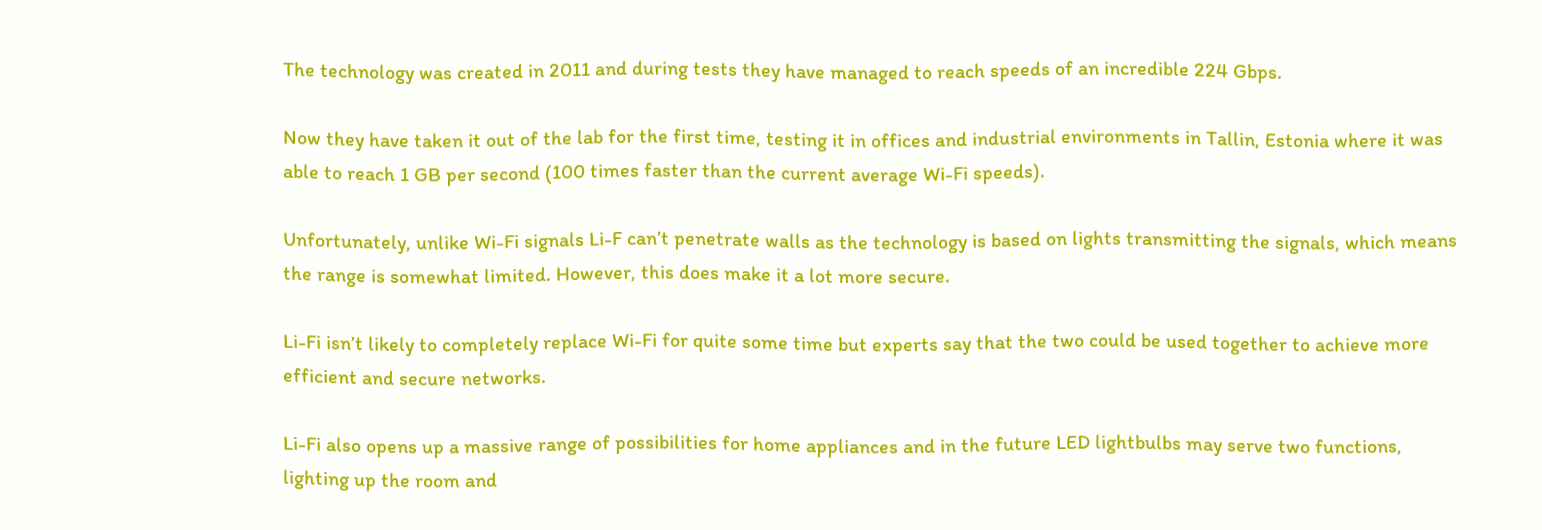The technology was created in 2011 and during tests they have managed to reach speeds of an incredible 224 Gbps.

Now they have taken it out of the lab for the first time, testing it in offices and industrial environments in Tallin, Estonia where it was able to reach 1 GB per second (100 times faster than the current average Wi-Fi speeds).

Unfortunately, unlike Wi-Fi signals Li-F can’t penetrate walls as the technology is based on lights transmitting the signals, which means the range is somewhat limited. However, this does make it a lot more secure.

Li-Fi isn’t likely to completely replace Wi-Fi for quite some time but experts say that the two could be used together to achieve more efficient and secure networks.

Li-Fi also opens up a massive range of possibilities for home appliances and in the future LED lightbulbs may serve two functions, lighting up the room and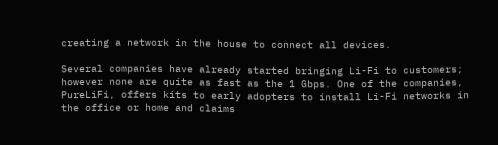creating a network in the house to connect all devices.

Several companies have already started bringing Li-Fi to customers; however none are quite as fast as the 1 Gbps. One of the companies, PureLiFi, offers kits to early adopters to install Li-Fi networks in the office or home and claims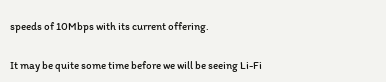speeds of 10Mbps with its current offering.

It may be quite some time before we will be seeing Li-Fi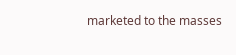marketed to the masses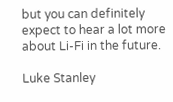but you can definitely expect to hear a lot more about Li-Fi in the future.

Luke Stanley